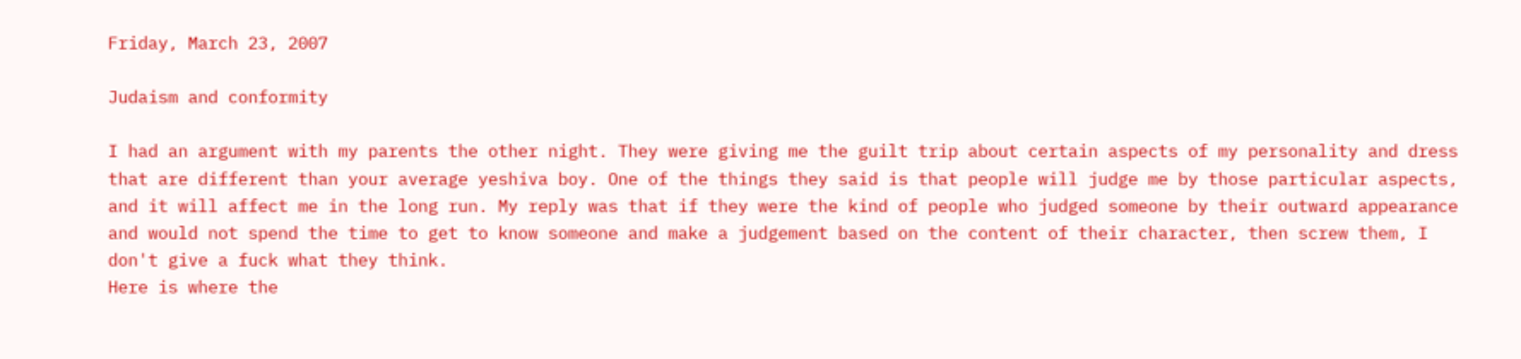Friday, March 23, 2007

Judaism and conformity

I had an argument with my parents the other night. They were giving me the guilt trip about certain aspects of my personality and dress that are different than your average yeshiva boy. One of the things they said is that people will judge me by those particular aspects, and it will affect me in the long run. My reply was that if they were the kind of people who judged someone by their outward appearance and would not spend the time to get to know someone and make a judgement based on the content of their character, then screw them, I don't give a fuck what they think.
Here is where the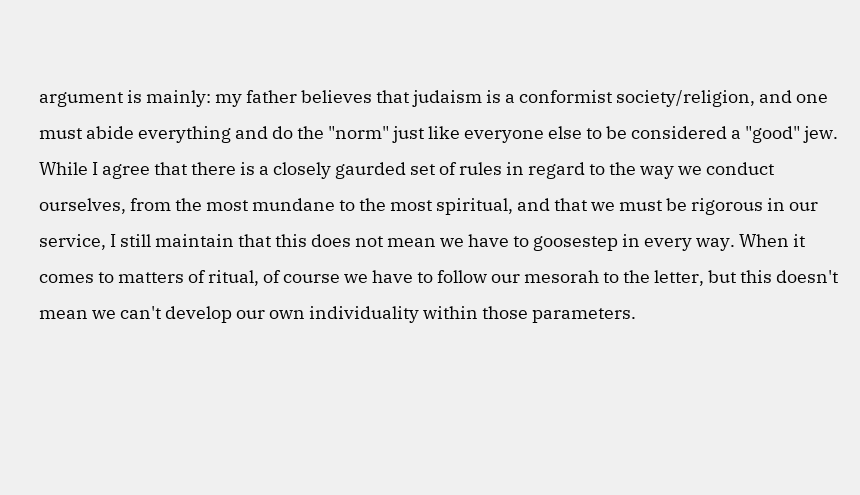argument is mainly: my father believes that judaism is a conformist society/religion, and one must abide everything and do the "norm" just like everyone else to be considered a "good" jew. While I agree that there is a closely gaurded set of rules in regard to the way we conduct ourselves, from the most mundane to the most spiritual, and that we must be rigorous in our service, I still maintain that this does not mean we have to goosestep in every way. When it comes to matters of ritual, of course we have to follow our mesorah to the letter, but this doesn't mean we can't develop our own individuality within those parameters.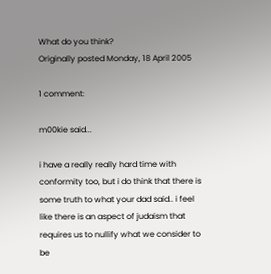What do you think?
Originally posted Monday, 18 April 2005

1 comment:

m00kie said...

i have a really really hard time with conformity too, but i do think that there is some truth to what your dad said.. i feel like there is an aspect of judaism that requires us to nullify what we consider to be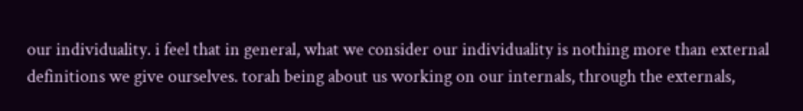our individuality. i feel that in general, what we consider our individuality is nothing more than external definitions we give ourselves. torah being about us working on our internals, through the externals,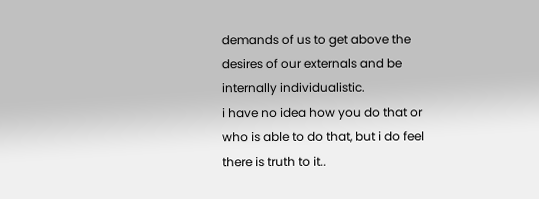demands of us to get above the desires of our externals and be internally individualistic.
i have no idea how you do that or who is able to do that, but i do feel there is truth to it..